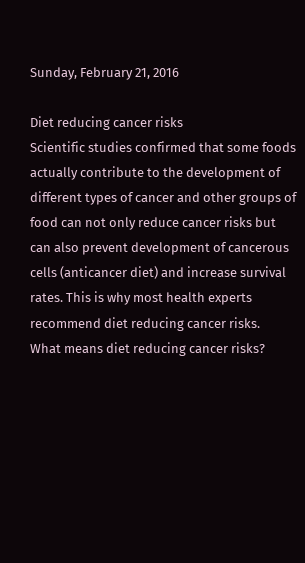Sunday, February 21, 2016

Diet reducing cancer risks
Scientific studies confirmed that some foods actually contribute to the development of different types of cancer and other groups of food can not only reduce cancer risks but can also prevent development of cancerous cells (anticancer diet) and increase survival rates. This is why most health experts recommend diet reducing cancer risks.
What means diet reducing cancer risks?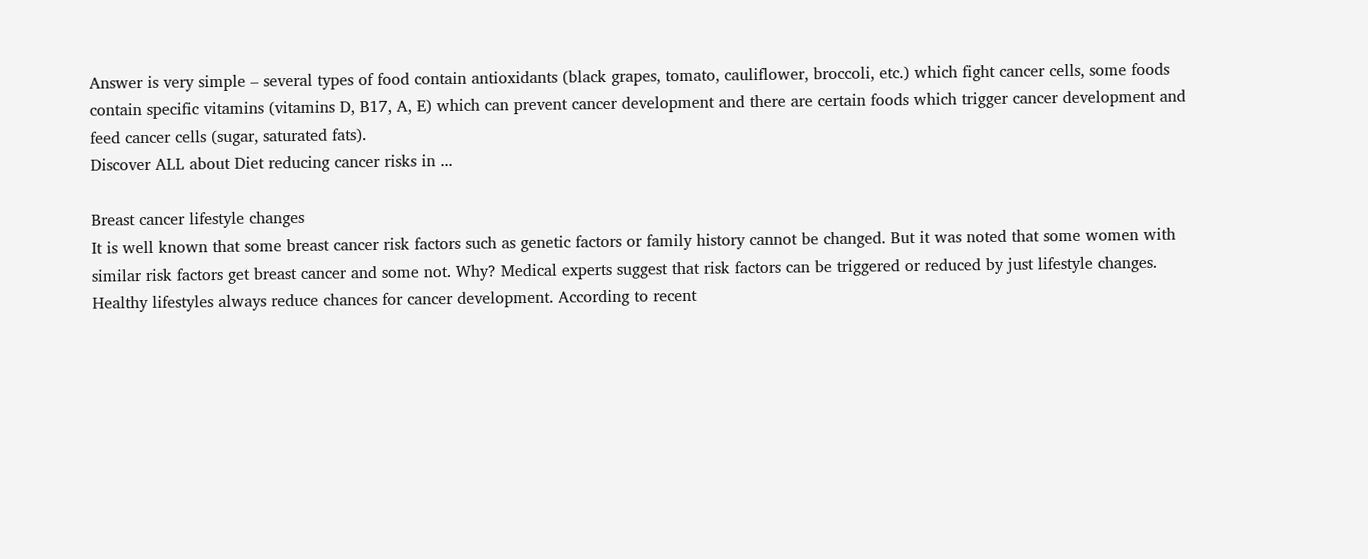Answer is very simple – several types of food contain antioxidants (black grapes, tomato, cauliflower, broccoli, etc.) which fight cancer cells, some foods contain specific vitamins (vitamins D, B17, A, E) which can prevent cancer development and there are certain foods which trigger cancer development and feed cancer cells (sugar, saturated fats).
Discover ALL about Diet reducing cancer risks in ...

Breast cancer lifestyle changes
It is well known that some breast cancer risk factors such as genetic factors or family history cannot be changed. But it was noted that some women with similar risk factors get breast cancer and some not. Why? Medical experts suggest that risk factors can be triggered or reduced by just lifestyle changes. Healthy lifestyles always reduce chances for cancer development. According to recent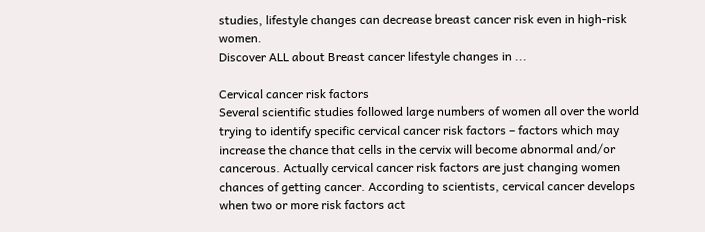studies, lifestyle changes can decrease breast cancer risk even in high-risk women.
Discover ALL about Breast cancer lifestyle changes in ...

Cervical cancer risk factors
Several scientific studies followed large numbers of women all over the world trying to identify specific cervical cancer risk factors – factors which may increase the chance that cells in the cervix will become abnormal and/or cancerous. Actually cervical cancer risk factors are just changing women chances of getting cancer. According to scientists, cervical cancer develops when two or more risk factors act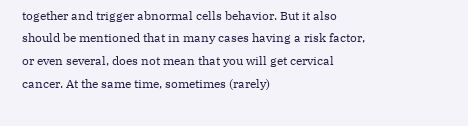together and trigger abnormal cells behavior. But it also should be mentioned that in many cases having a risk factor, or even several, does not mean that you will get cervical cancer. At the same time, sometimes (rarely)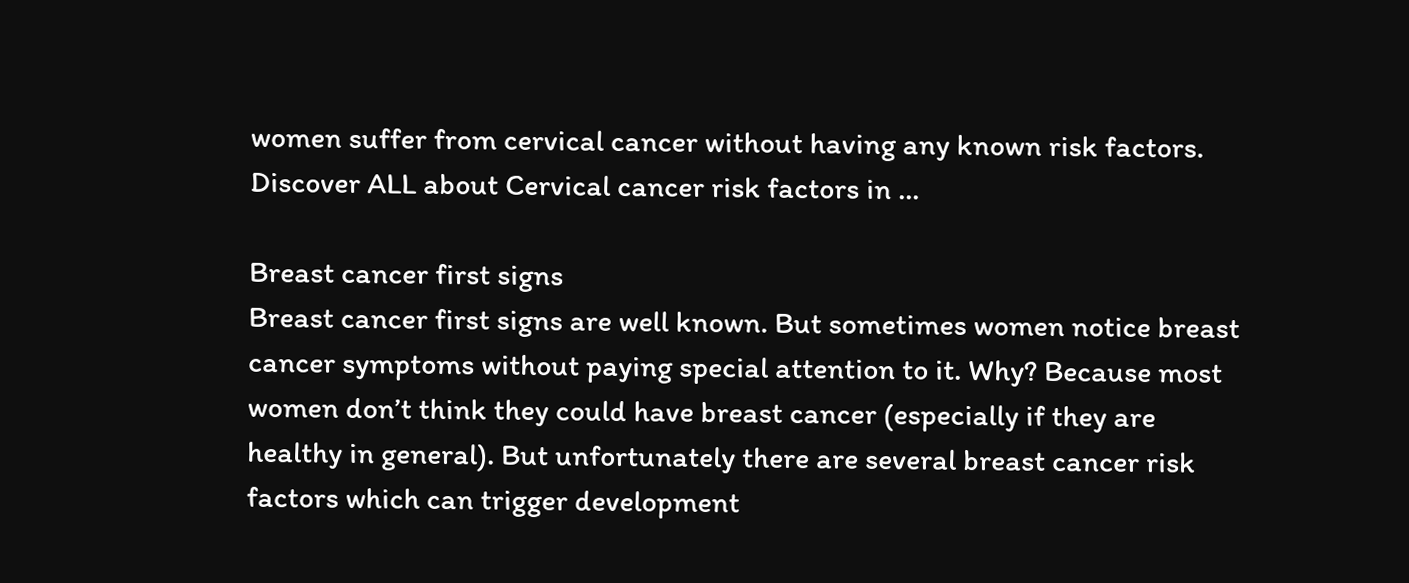women suffer from cervical cancer without having any known risk factors.
Discover ALL about Cervical cancer risk factors in ...

Breast cancer first signs
Breast cancer first signs are well known. But sometimes women notice breast cancer symptoms without paying special attention to it. Why? Because most women don’t think they could have breast cancer (especially if they are healthy in general). But unfortunately there are several breast cancer risk factors which can trigger development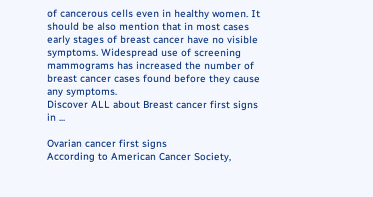of cancerous cells even in healthy women. It should be also mention that in most cases early stages of breast cancer have no visible symptoms. Widespread use of screening mammograms has increased the number of breast cancer cases found before they cause any symptoms.
Discover ALL about Breast cancer first signs in ...

Ovarian cancer first signs
According to American Cancer Society,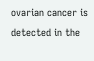ovarian cancer is detected in the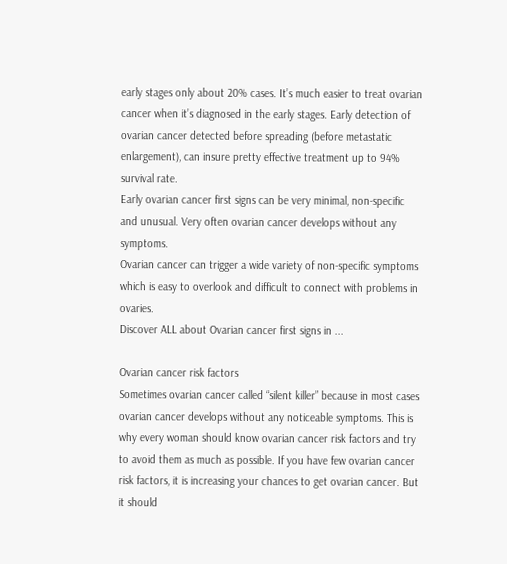early stages only about 20% cases. It’s much easier to treat ovarian cancer when it’s diagnosed in the early stages. Early detection of ovarian cancer detected before spreading (before metastatic enlargement), can insure pretty effective treatment up to 94% survival rate.
Early ovarian cancer first signs can be very minimal, non-specific and unusual. Very often ovarian cancer develops without any symptoms.
Ovarian cancer can trigger a wide variety of non-specific symptoms which is easy to overlook and difficult to connect with problems in ovaries.
Discover ALL about Ovarian cancer first signs in ...

Ovarian cancer risk factors
Sometimes ovarian cancer called “silent killer” because in most cases ovarian cancer develops without any noticeable symptoms. This is why every woman should know ovarian cancer risk factors and try to avoid them as much as possible. If you have few ovarian cancer risk factors, it is increasing your chances to get ovarian cancer. But it should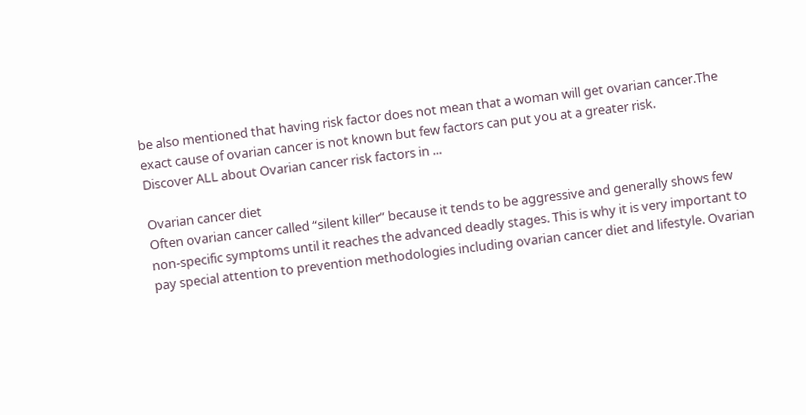be also mentioned that having risk factor does not mean that a woman will get ovarian cancer.The exact cause of ovarian cancer is not known but few factors can put you at a greater risk.
Discover ALL about Ovarian cancer risk factors in ...

Ovarian cancer diet
Often ovarian cancer called “silent killer” because it tends to be aggressive and generally shows few non-specific symptoms until it reaches the advanced deadly stages. This is why it is very important to pay special attention to prevention methodologies including ovarian cancer diet and lifestyle. Ovarian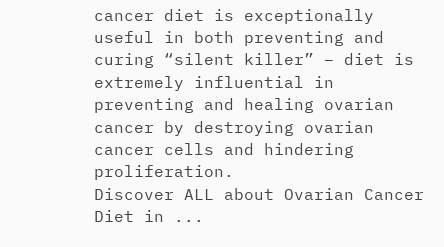cancer diet is exceptionally useful in both preventing and curing “silent killer” – diet is extremely influential in preventing and healing ovarian cancer by destroying ovarian cancer cells and hindering proliferation.
Discover ALL about Ovarian Cancer Diet in ...